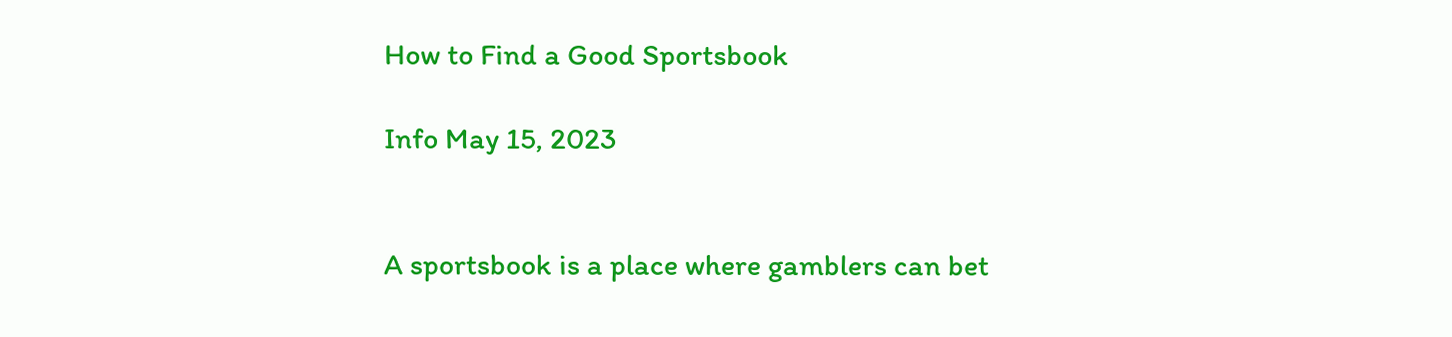How to Find a Good Sportsbook

Info May 15, 2023


A sportsbook is a place where gamblers can bet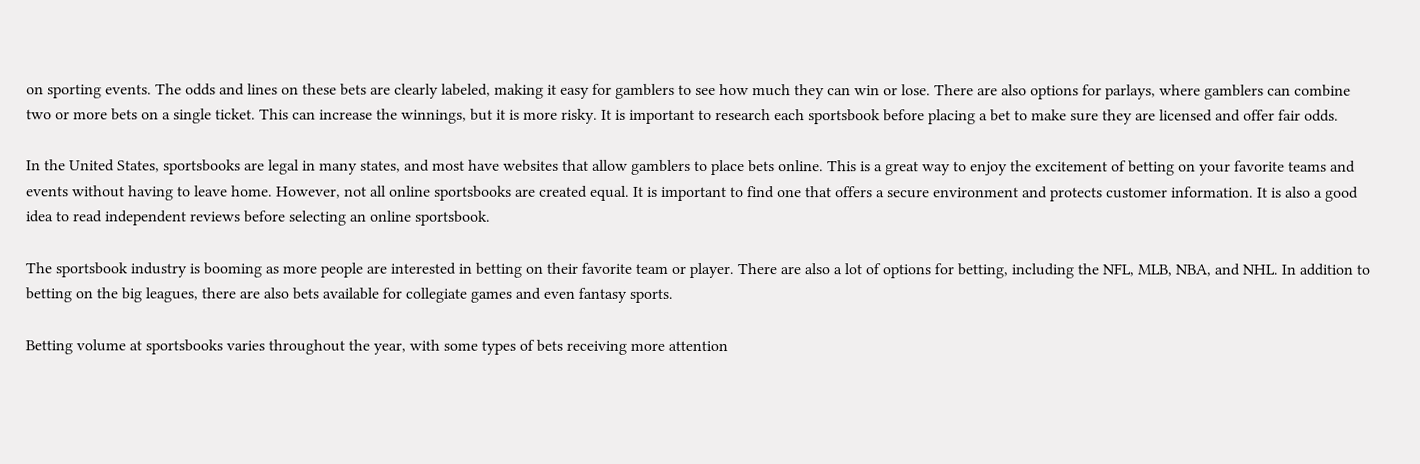on sporting events. The odds and lines on these bets are clearly labeled, making it easy for gamblers to see how much they can win or lose. There are also options for parlays, where gamblers can combine two or more bets on a single ticket. This can increase the winnings, but it is more risky. It is important to research each sportsbook before placing a bet to make sure they are licensed and offer fair odds.

In the United States, sportsbooks are legal in many states, and most have websites that allow gamblers to place bets online. This is a great way to enjoy the excitement of betting on your favorite teams and events without having to leave home. However, not all online sportsbooks are created equal. It is important to find one that offers a secure environment and protects customer information. It is also a good idea to read independent reviews before selecting an online sportsbook.

The sportsbook industry is booming as more people are interested in betting on their favorite team or player. There are also a lot of options for betting, including the NFL, MLB, NBA, and NHL. In addition to betting on the big leagues, there are also bets available for collegiate games and even fantasy sports.

Betting volume at sportsbooks varies throughout the year, with some types of bets receiving more attention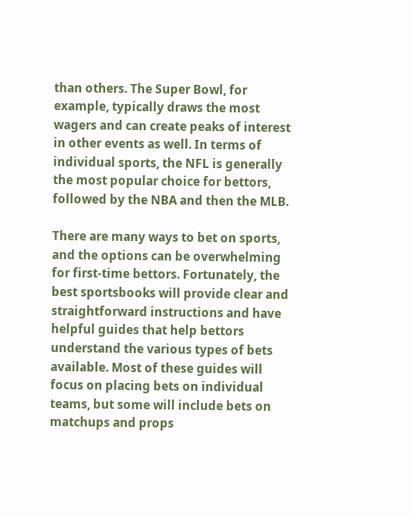than others. The Super Bowl, for example, typically draws the most wagers and can create peaks of interest in other events as well. In terms of individual sports, the NFL is generally the most popular choice for bettors, followed by the NBA and then the MLB.

There are many ways to bet on sports, and the options can be overwhelming for first-time bettors. Fortunately, the best sportsbooks will provide clear and straightforward instructions and have helpful guides that help bettors understand the various types of bets available. Most of these guides will focus on placing bets on individual teams, but some will include bets on matchups and props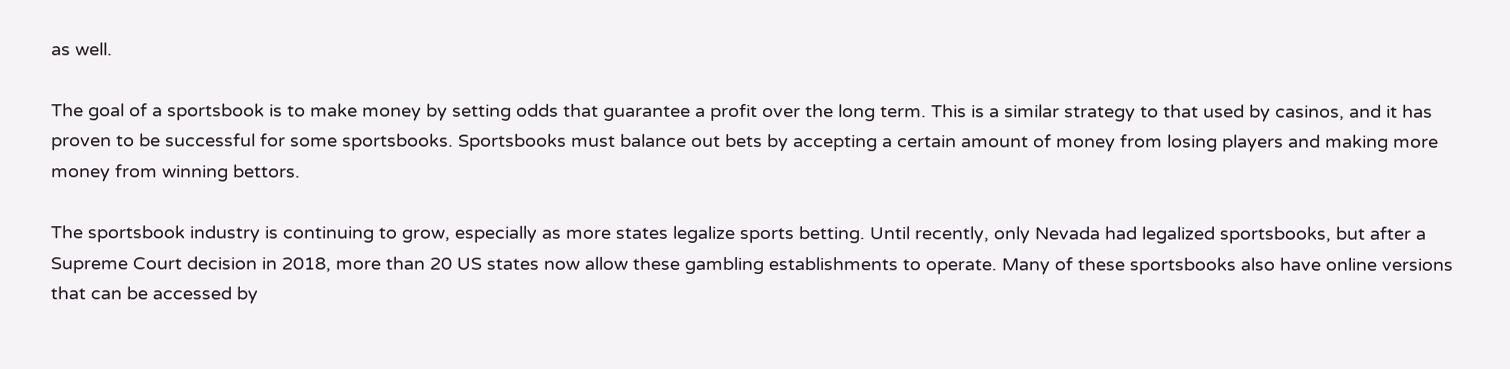as well.

The goal of a sportsbook is to make money by setting odds that guarantee a profit over the long term. This is a similar strategy to that used by casinos, and it has proven to be successful for some sportsbooks. Sportsbooks must balance out bets by accepting a certain amount of money from losing players and making more money from winning bettors.

The sportsbook industry is continuing to grow, especially as more states legalize sports betting. Until recently, only Nevada had legalized sportsbooks, but after a Supreme Court decision in 2018, more than 20 US states now allow these gambling establishments to operate. Many of these sportsbooks also have online versions that can be accessed by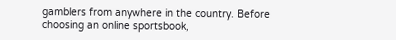gamblers from anywhere in the country. Before choosing an online sportsbook,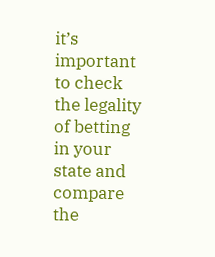it’s important to check the legality of betting in your state and compare the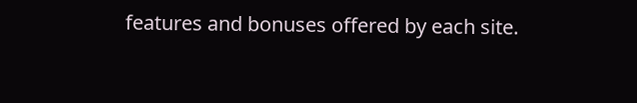features and bonuses offered by each site.